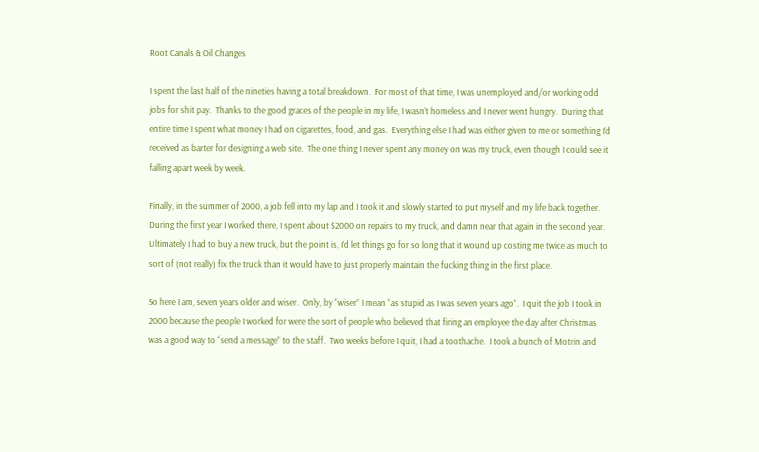Root Canals & Oil Changes

I spent the last half of the nineties having a total breakdown.  For most of that time, I was unemployed and/or working odd jobs for shit pay.  Thanks to the good graces of the people in my life, I wasn’t homeless and I never went hungry.  During that entire time I spent what money I had on cigarettes, food, and gas.  Everything else I had was either given to me or something I’d received as barter for designing a web site.  The one thing I never spent any money on was my truck, even though I could see it falling apart week by week.

Finally, in the summer of 2000, a job fell into my lap and I took it and slowly started to put myself and my life back together.  During the first year I worked there, I spent about $2000 on repairs to my truck, and damn near that again in the second year.  Ultimately I had to buy a new truck, but the point is, I’d let things go for so long that it wound up costing me twice as much to sort of (not really) fix the truck than it would have to just properly maintain the fucking thing in the first place.

So here I am, seven years older and wiser.  Only, by “wiser” I mean “as stupid as I was seven years ago”.  I quit the job I took in 2000 because the people I worked for were the sort of people who believed that firing an employee the day after Christmas was a good way to “send a message” to the staff.  Two weeks before I quit, I had a toothache.  I took a bunch of Motrin and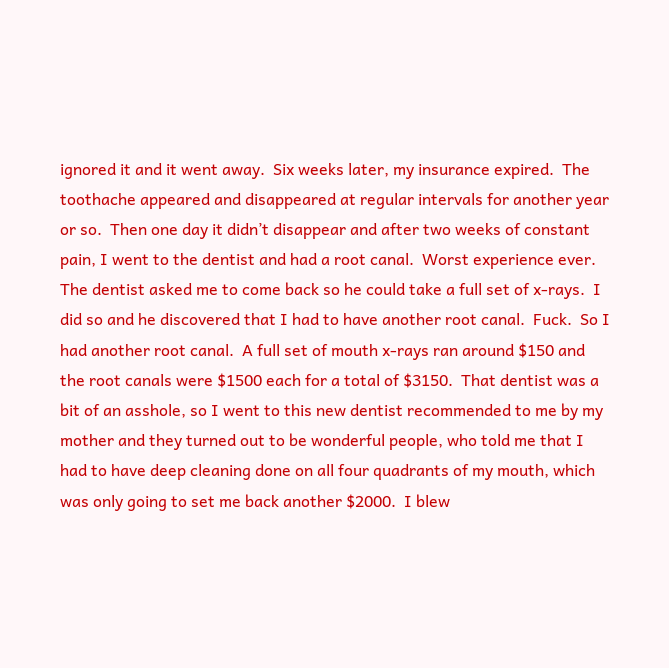ignored it and it went away.  Six weeks later, my insurance expired.  The toothache appeared and disappeared at regular intervals for another year or so.  Then one day it didn’t disappear and after two weeks of constant pain, I went to the dentist and had a root canal.  Worst experience ever.  The dentist asked me to come back so he could take a full set of x-rays.  I did so and he discovered that I had to have another root canal.  Fuck.  So I had another root canal.  A full set of mouth x-rays ran around $150 and the root canals were $1500 each for a total of $3150.  That dentist was a bit of an asshole, so I went to this new dentist recommended to me by my mother and they turned out to be wonderful people, who told me that I had to have deep cleaning done on all four quadrants of my mouth, which was only going to set me back another $2000.  I blew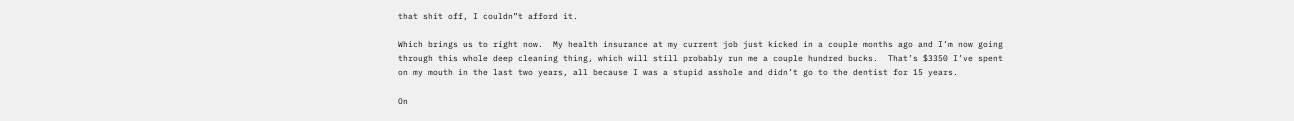that shit off, I couldn”t afford it.

Which brings us to right now.  My health insurance at my current job just kicked in a couple months ago and I’m now going through this whole deep cleaning thing, which will still probably run me a couple hundred bucks.  That’s $3350 I’ve spent on my mouth in the last two years, all because I was a stupid asshole and didn’t go to the dentist for 15 years.

On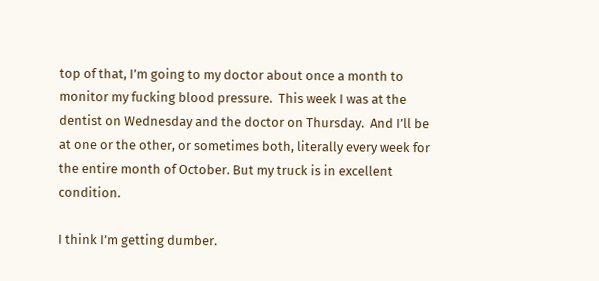top of that, I’m going to my doctor about once a month to monitor my fucking blood pressure.  This week I was at the dentist on Wednesday and the doctor on Thursday.  And I’ll be at one or the other, or sometimes both, literally every week for the entire month of October. But my truck is in excellent condition.

I think I’m getting dumber.